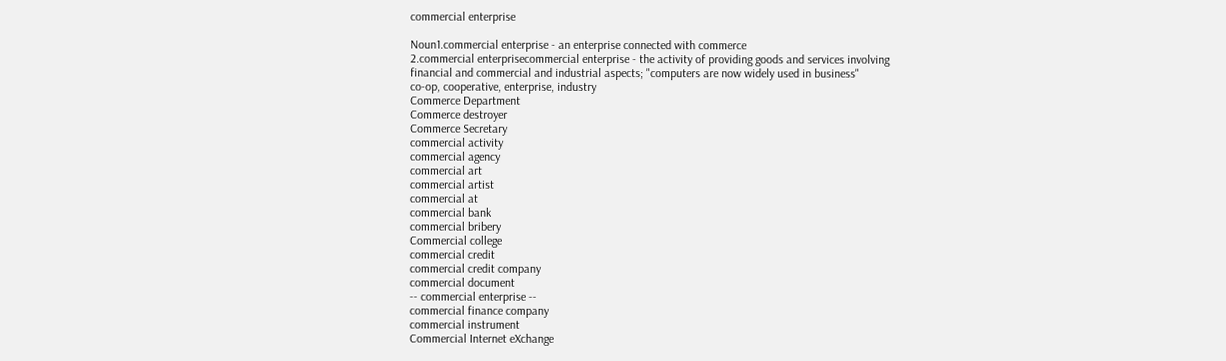commercial enterprise

Noun1.commercial enterprise - an enterprise connected with commerce
2.commercial enterprisecommercial enterprise - the activity of providing goods and services involving financial and commercial and industrial aspects; "computers are now widely used in business"
co-op, cooperative, enterprise, industry
Commerce Department
Commerce destroyer
Commerce Secretary
commercial activity
commercial agency
commercial art
commercial artist
commercial at
commercial bank
commercial bribery
Commercial college
commercial credit
commercial credit company
commercial document
-- commercial enterprise --
commercial finance company
commercial instrument
Commercial Internet eXchange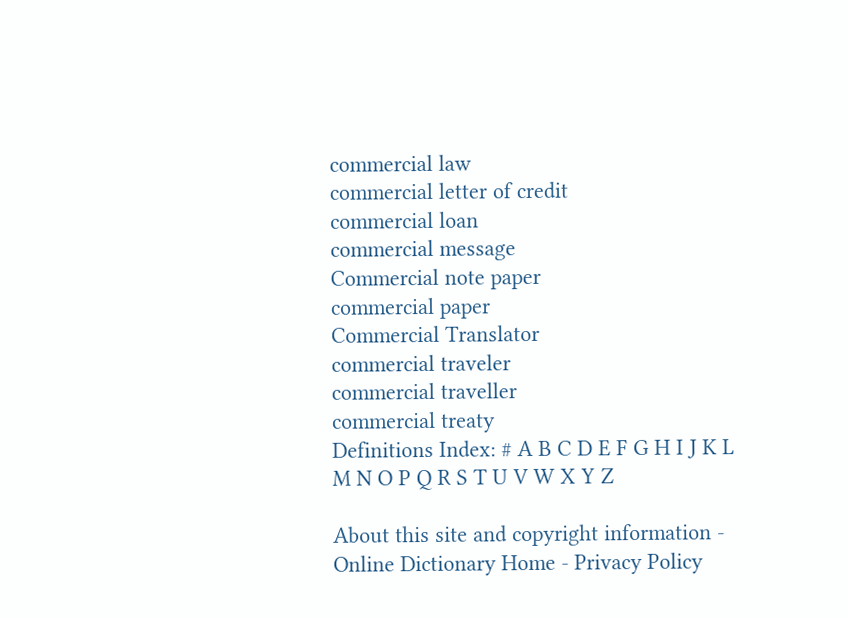commercial law
commercial letter of credit
commercial loan
commercial message
Commercial note paper
commercial paper
Commercial Translator
commercial traveler
commercial traveller
commercial treaty
Definitions Index: # A B C D E F G H I J K L M N O P Q R S T U V W X Y Z

About this site and copyright information - Online Dictionary Home - Privacy Policy